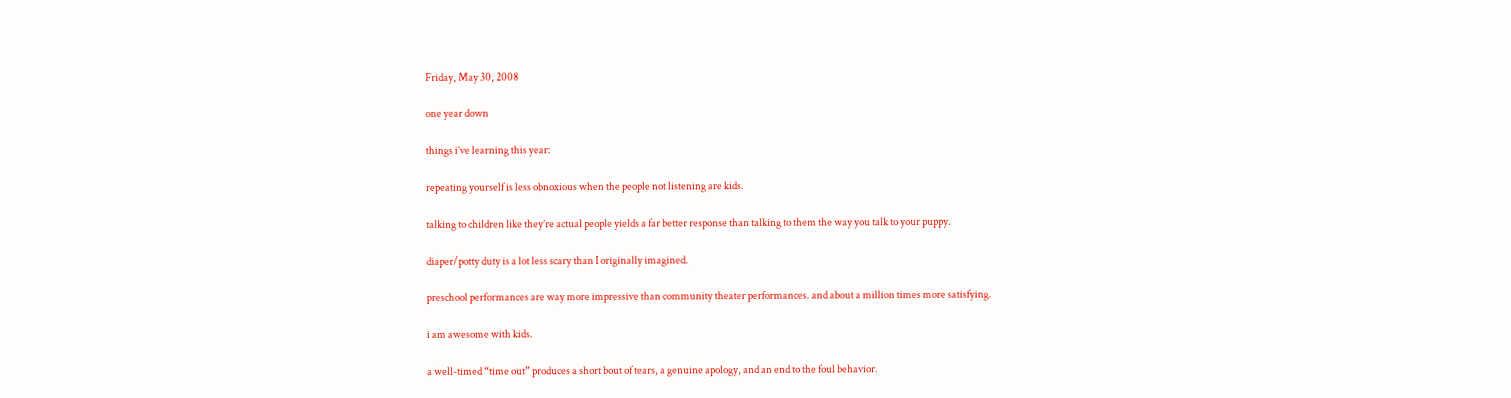Friday, May 30, 2008

one year down

things i’ve learning this year:

repeating yourself is less obnoxious when the people not listening are kids.

talking to children like they’re actual people yields a far better response than talking to them the way you talk to your puppy.

diaper/potty duty is a lot less scary than I originally imagined.

preschool performances are way more impressive than community theater performances. and about a million times more satisfying.

i am awesome with kids.

a well-timed “time out” produces a short bout of tears, a genuine apology, and an end to the foul behavior.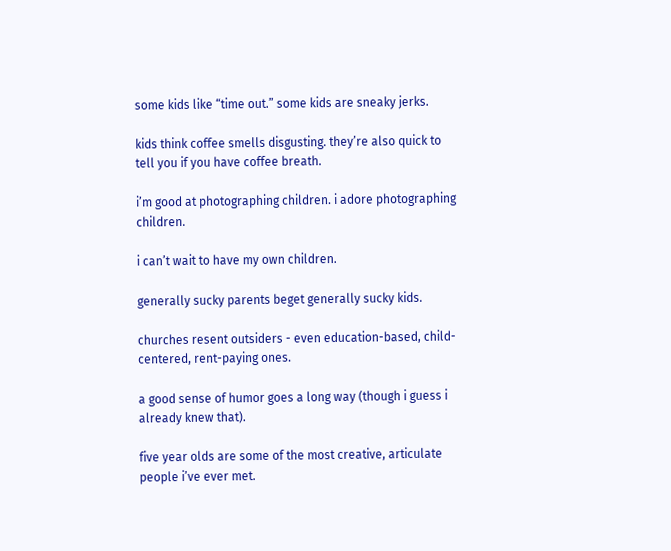some kids like “time out.” some kids are sneaky jerks.

kids think coffee smells disgusting. they’re also quick to tell you if you have coffee breath.

i’m good at photographing children. i adore photographing children.

i can’t wait to have my own children.

generally sucky parents beget generally sucky kids.

churches resent outsiders - even education-based, child-centered, rent-paying ones.

a good sense of humor goes a long way (though i guess i already knew that).

five year olds are some of the most creative, articulate people i’ve ever met.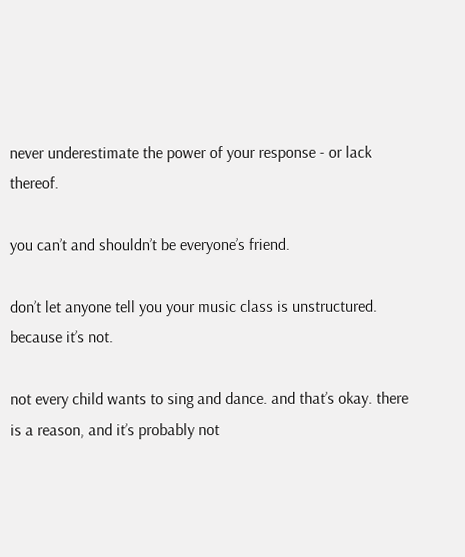never underestimate the power of your response - or lack thereof.

you can’t and shouldn’t be everyone’s friend.

don’t let anyone tell you your music class is unstructured. because it’s not.

not every child wants to sing and dance. and that’s okay. there is a reason, and it’s probably not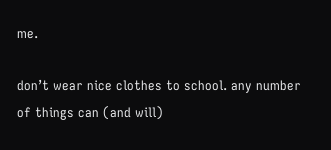me.

don’t wear nice clothes to school. any number of things can (and will)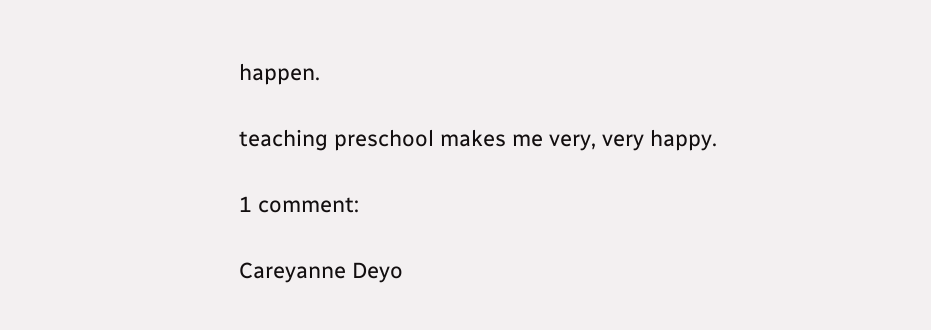happen.

teaching preschool makes me very, very happy.

1 comment:

Careyanne Deyo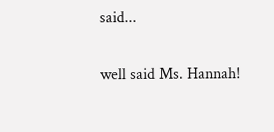said...

well said Ms. Hannah!